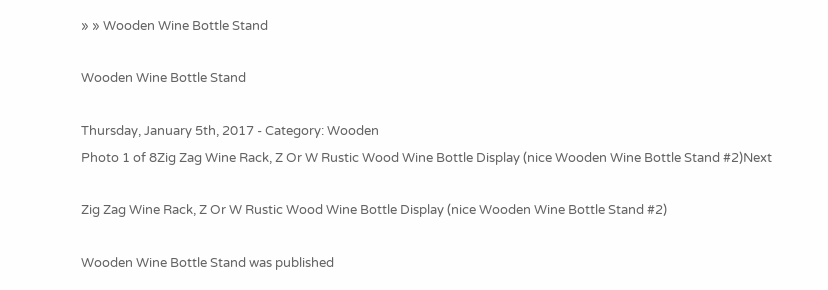» » Wooden Wine Bottle Stand

Wooden Wine Bottle Stand

Thursday, January 5th, 2017 - Category: Wooden
Photo 1 of 8Zig Zag Wine Rack, Z Or W Rustic Wood Wine Bottle Display (nice Wooden Wine Bottle Stand #2)Next

Zig Zag Wine Rack, Z Or W Rustic Wood Wine Bottle Display (nice Wooden Wine Bottle Stand #2)

Wooden Wine Bottle Stand was published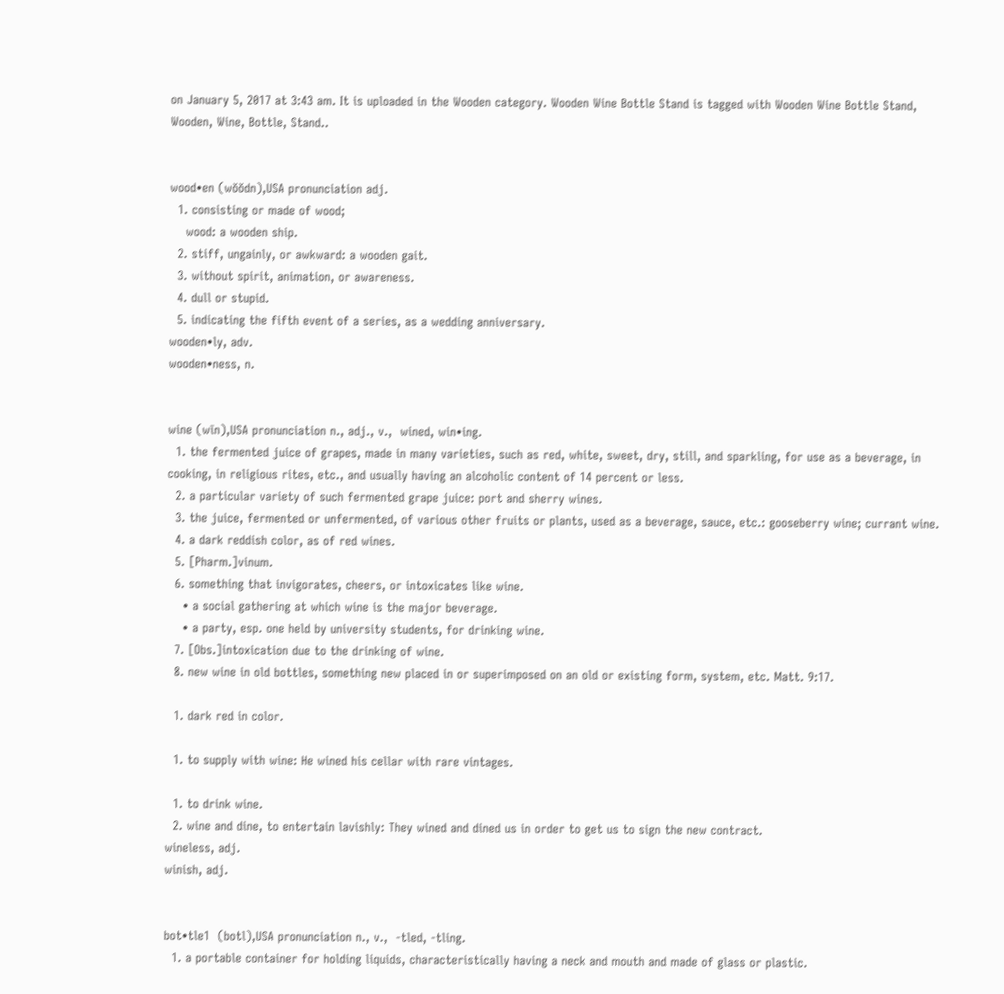on January 5, 2017 at 3:43 am. It is uploaded in the Wooden category. Wooden Wine Bottle Stand is tagged with Wooden Wine Bottle Stand, Wooden, Wine, Bottle, Stand..


wood•en (wŏŏdn),USA pronunciation adj.
  1. consisting or made of wood;
    wood: a wooden ship.
  2. stiff, ungainly, or awkward: a wooden gait.
  3. without spirit, animation, or awareness.
  4. dull or stupid.
  5. indicating the fifth event of a series, as a wedding anniversary.
wooden•ly, adv.
wooden•ness, n.


wine (wīn),USA pronunciation n., adj., v.,  wined, win•ing.
  1. the fermented juice of grapes, made in many varieties, such as red, white, sweet, dry, still, and sparkling, for use as a beverage, in cooking, in religious rites, etc., and usually having an alcoholic content of 14 percent or less.
  2. a particular variety of such fermented grape juice: port and sherry wines.
  3. the juice, fermented or unfermented, of various other fruits or plants, used as a beverage, sauce, etc.: gooseberry wine; currant wine.
  4. a dark reddish color, as of red wines.
  5. [Pharm.]vinum.
  6. something that invigorates, cheers, or intoxicates like wine.
    • a social gathering at which wine is the major beverage.
    • a party, esp. one held by university students, for drinking wine.
  7. [Obs.]intoxication due to the drinking of wine.
  8. new wine in old bottles, something new placed in or superimposed on an old or existing form, system, etc. Matt. 9:17.

  1. dark red in color.

  1. to supply with wine: He wined his cellar with rare vintages.

  1. to drink wine.
  2. wine and dine, to entertain lavishly: They wined and dined us in order to get us to sign the new contract.
wineless, adj.
winish, adj.


bot•tle1  (botl),USA pronunciation n., v.,  -tled, -tling.
  1. a portable container for holding liquids, characteristically having a neck and mouth and made of glass or plastic.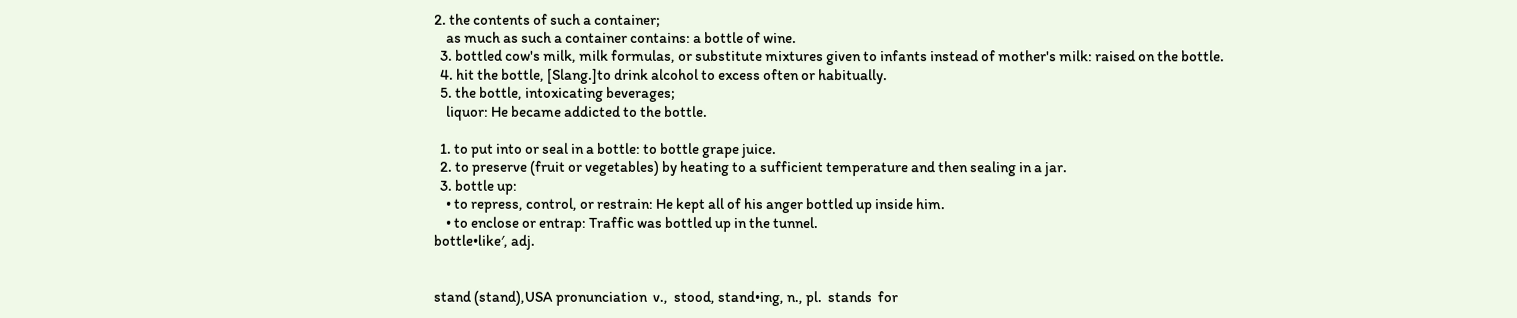2. the contents of such a container;
    as much as such a container contains: a bottle of wine.
  3. bottled cow's milk, milk formulas, or substitute mixtures given to infants instead of mother's milk: raised on the bottle.
  4. hit the bottle, [Slang.]to drink alcohol to excess often or habitually.
  5. the bottle, intoxicating beverages;
    liquor: He became addicted to the bottle.

  1. to put into or seal in a bottle: to bottle grape juice.
  2. to preserve (fruit or vegetables) by heating to a sufficient temperature and then sealing in a jar.
  3. bottle up:
    • to repress, control, or restrain: He kept all of his anger bottled up inside him.
    • to enclose or entrap: Traffic was bottled up in the tunnel.
bottle•like′, adj.


stand (stand),USA pronunciation  v.,  stood, stand•ing, n., pl.  stands  for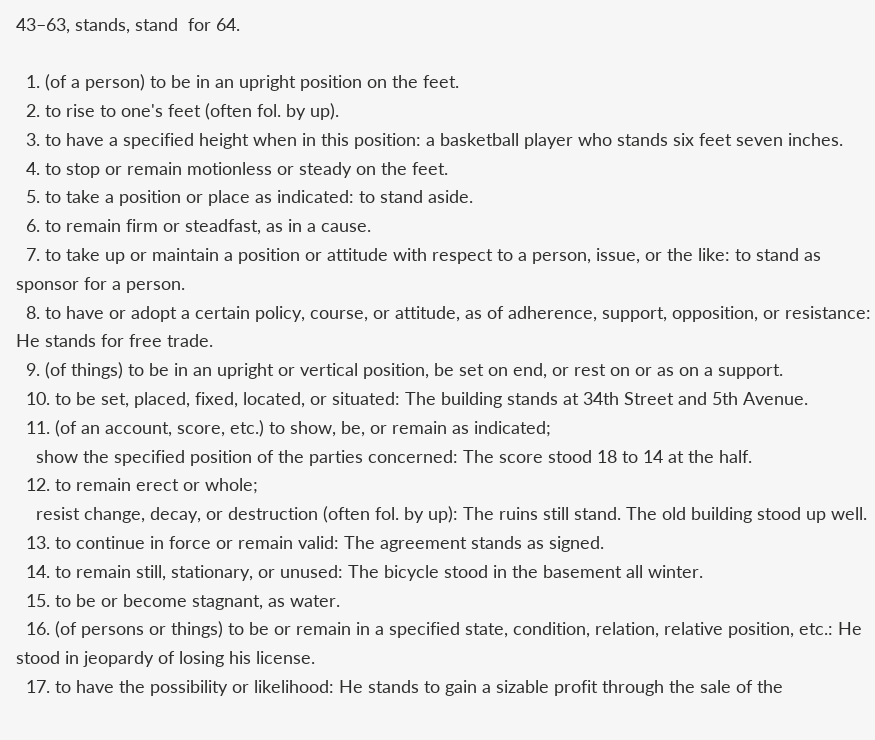43–63, stands, stand  for 64.

  1. (of a person) to be in an upright position on the feet.
  2. to rise to one's feet (often fol. by up).
  3. to have a specified height when in this position: a basketball player who stands six feet seven inches.
  4. to stop or remain motionless or steady on the feet.
  5. to take a position or place as indicated: to stand aside.
  6. to remain firm or steadfast, as in a cause.
  7. to take up or maintain a position or attitude with respect to a person, issue, or the like: to stand as sponsor for a person.
  8. to have or adopt a certain policy, course, or attitude, as of adherence, support, opposition, or resistance: He stands for free trade.
  9. (of things) to be in an upright or vertical position, be set on end, or rest on or as on a support.
  10. to be set, placed, fixed, located, or situated: The building stands at 34th Street and 5th Avenue.
  11. (of an account, score, etc.) to show, be, or remain as indicated;
    show the specified position of the parties concerned: The score stood 18 to 14 at the half.
  12. to remain erect or whole;
    resist change, decay, or destruction (often fol. by up): The ruins still stand. The old building stood up well.
  13. to continue in force or remain valid: The agreement stands as signed.
  14. to remain still, stationary, or unused: The bicycle stood in the basement all winter.
  15. to be or become stagnant, as water.
  16. (of persons or things) to be or remain in a specified state, condition, relation, relative position, etc.: He stood in jeopardy of losing his license.
  17. to have the possibility or likelihood: He stands to gain a sizable profit through the sale of the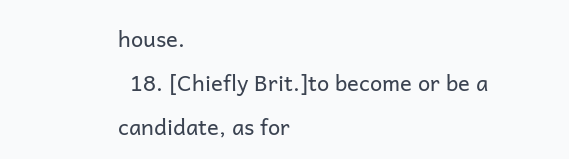house.
  18. [Chiefly Brit.]to become or be a candidate, as for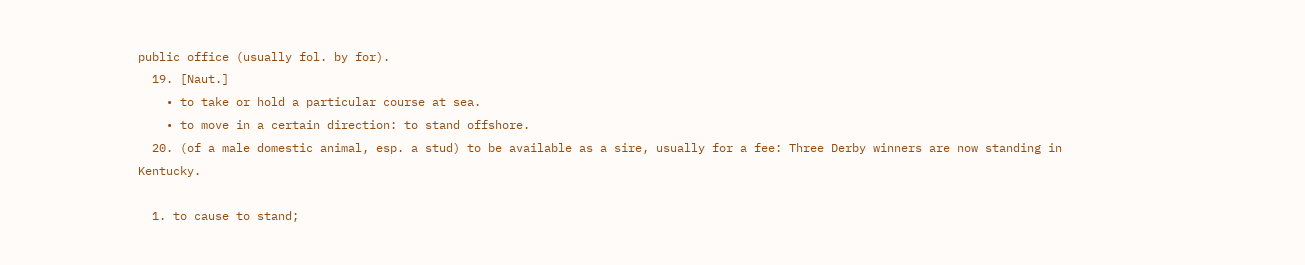public office (usually fol. by for).
  19. [Naut.]
    • to take or hold a particular course at sea.
    • to move in a certain direction: to stand offshore.
  20. (of a male domestic animal, esp. a stud) to be available as a sire, usually for a fee: Three Derby winners are now standing in Kentucky.

  1. to cause to stand;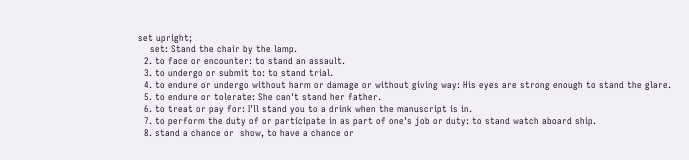set upright;
    set: Stand the chair by the lamp.
  2. to face or encounter: to stand an assault.
  3. to undergo or submit to: to stand trial.
  4. to endure or undergo without harm or damage or without giving way: His eyes are strong enough to stand the glare.
  5. to endure or tolerate: She can't stand her father.
  6. to treat or pay for: I'll stand you to a drink when the manuscript is in.
  7. to perform the duty of or participate in as part of one's job or duty: to stand watch aboard ship.
  8. stand a chance or  show, to have a chance or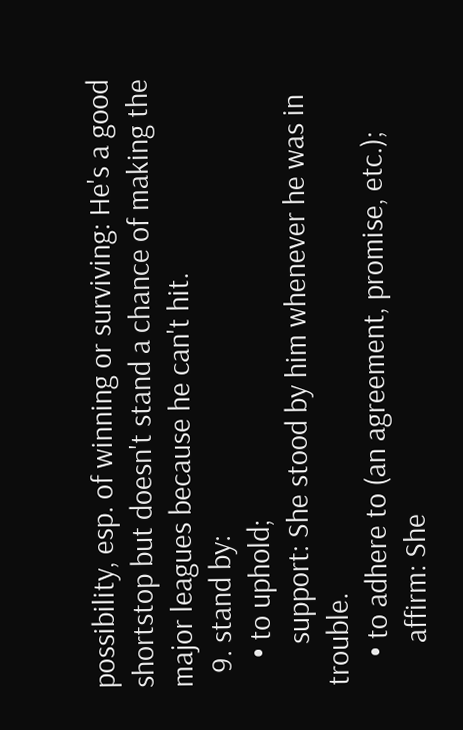possibility, esp. of winning or surviving: He's a good shortstop but doesn't stand a chance of making the major leagues because he can't hit.
  9. stand by:
    • to uphold;
      support: She stood by him whenever he was in trouble.
    • to adhere to (an agreement, promise, etc.);
      affirm: She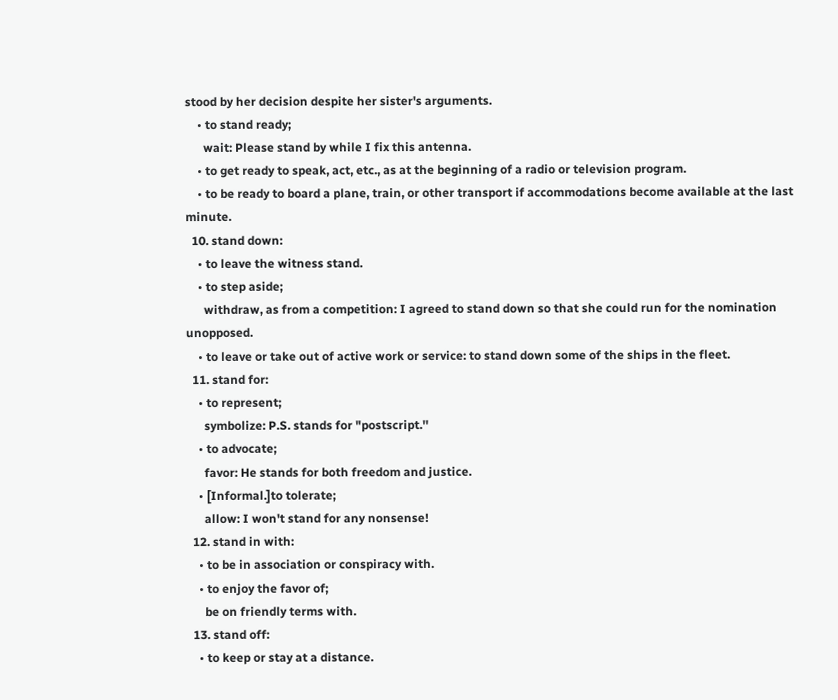stood by her decision despite her sister's arguments.
    • to stand ready;
      wait: Please stand by while I fix this antenna.
    • to get ready to speak, act, etc., as at the beginning of a radio or television program.
    • to be ready to board a plane, train, or other transport if accommodations become available at the last minute.
  10. stand down:
    • to leave the witness stand.
    • to step aside;
      withdraw, as from a competition: I agreed to stand down so that she could run for the nomination unopposed.
    • to leave or take out of active work or service: to stand down some of the ships in the fleet.
  11. stand for:
    • to represent;
      symbolize: P.S. stands for "postscript.''
    • to advocate;
      favor: He stands for both freedom and justice.
    • [Informal.]to tolerate;
      allow: I won't stand for any nonsense!
  12. stand in with:
    • to be in association or conspiracy with.
    • to enjoy the favor of;
      be on friendly terms with.
  13. stand off:
    • to keep or stay at a distance.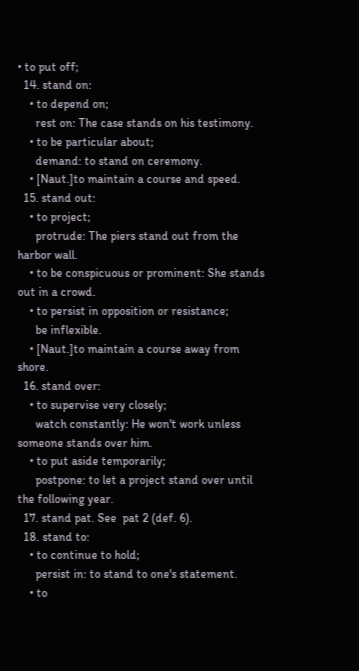• to put off;
  14. stand on:
    • to depend on;
      rest on: The case stands on his testimony.
    • to be particular about;
      demand: to stand on ceremony.
    • [Naut.]to maintain a course and speed.
  15. stand out:
    • to project;
      protrude: The piers stand out from the harbor wall.
    • to be conspicuous or prominent: She stands out in a crowd.
    • to persist in opposition or resistance;
      be inflexible.
    • [Naut.]to maintain a course away from shore.
  16. stand over:
    • to supervise very closely;
      watch constantly: He won't work unless someone stands over him.
    • to put aside temporarily;
      postpone: to let a project stand over until the following year.
  17. stand pat. See  pat 2 (def. 6).
  18. stand to:
    • to continue to hold;
      persist in: to stand to one's statement.
    • to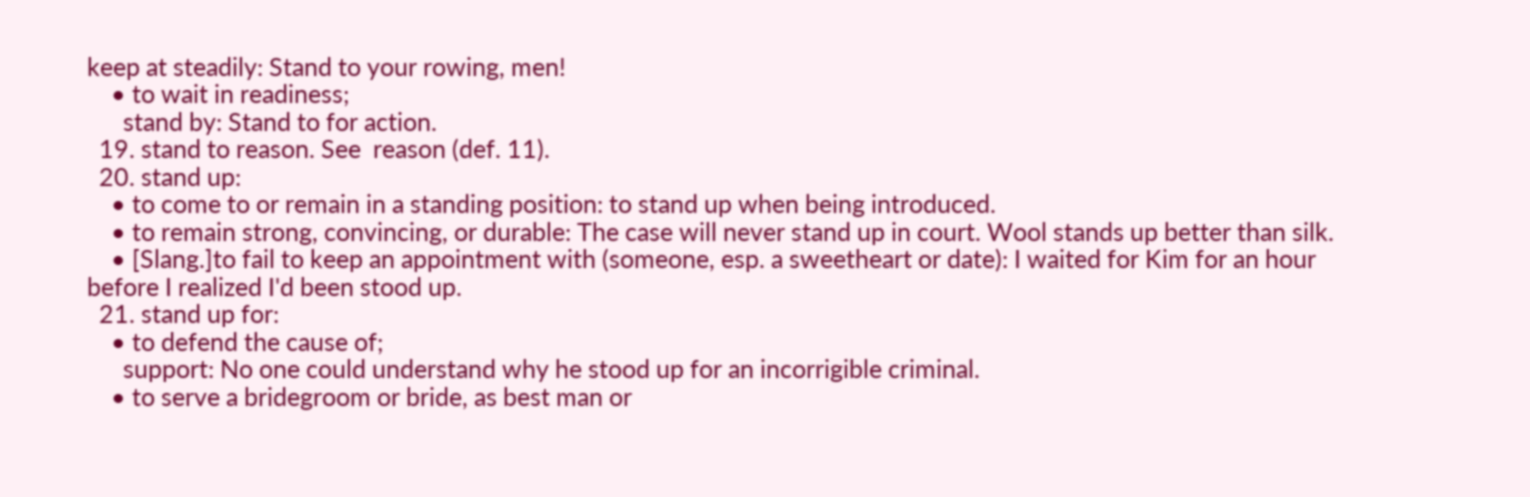keep at steadily: Stand to your rowing, men!
    • to wait in readiness;
      stand by: Stand to for action.
  19. stand to reason. See  reason (def. 11).
  20. stand up:
    • to come to or remain in a standing position: to stand up when being introduced.
    • to remain strong, convincing, or durable: The case will never stand up in court. Wool stands up better than silk.
    • [Slang.]to fail to keep an appointment with (someone, esp. a sweetheart or date): I waited for Kim for an hour before I realized I'd been stood up.
  21. stand up for:
    • to defend the cause of;
      support: No one could understand why he stood up for an incorrigible criminal.
    • to serve a bridegroom or bride, as best man or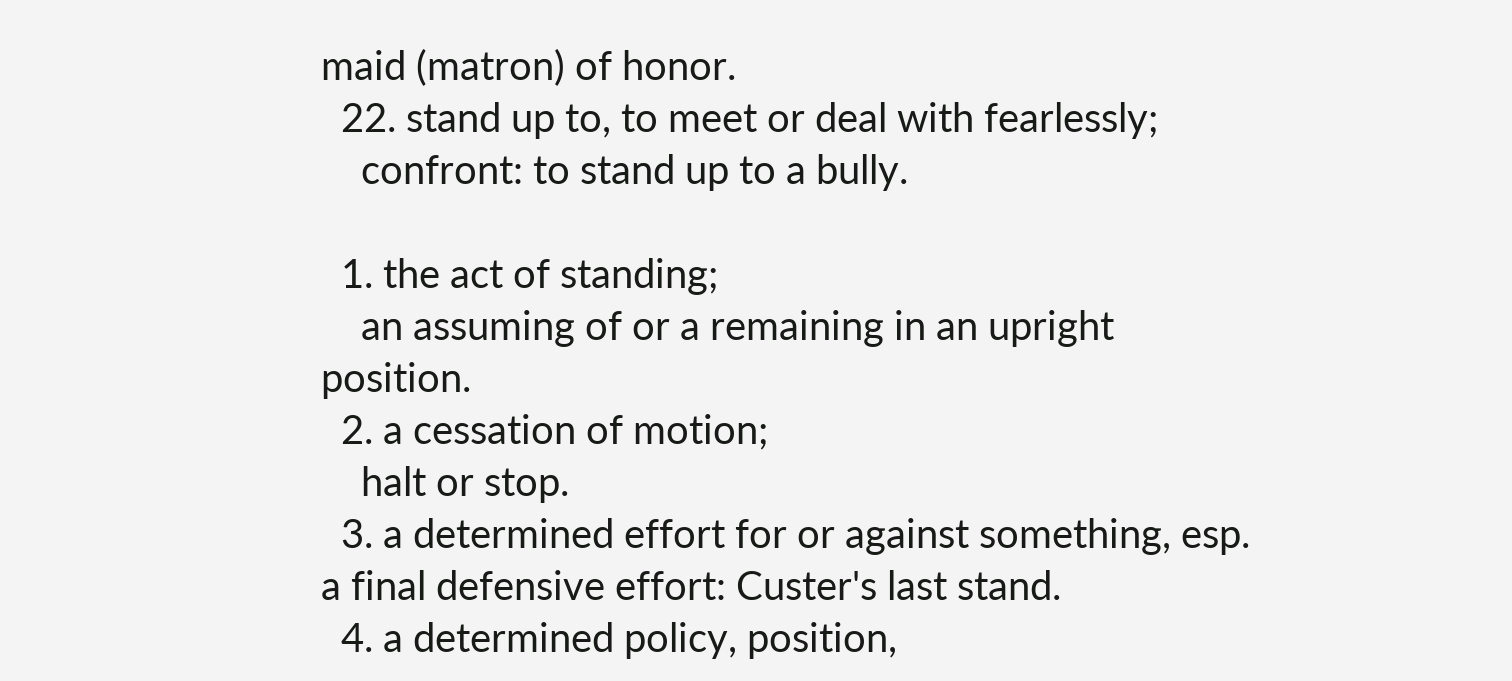maid (matron) of honor.
  22. stand up to, to meet or deal with fearlessly;
    confront: to stand up to a bully.

  1. the act of standing;
    an assuming of or a remaining in an upright position.
  2. a cessation of motion;
    halt or stop.
  3. a determined effort for or against something, esp. a final defensive effort: Custer's last stand.
  4. a determined policy, position,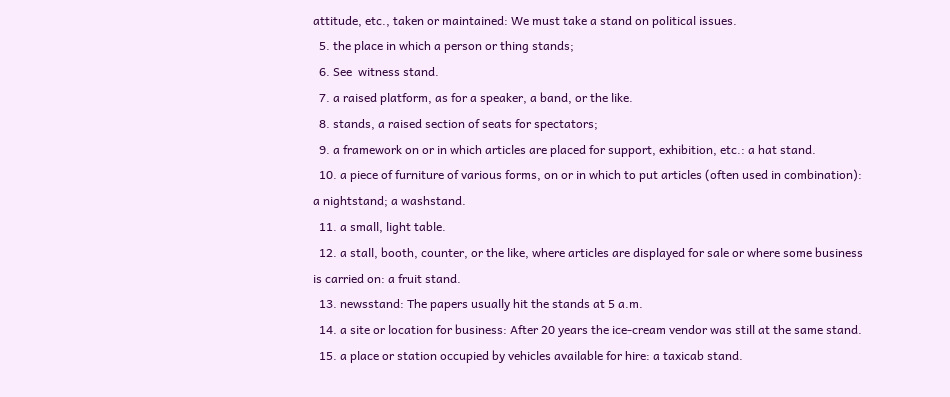attitude, etc., taken or maintained: We must take a stand on political issues.
  5. the place in which a person or thing stands;
  6. See  witness stand.
  7. a raised platform, as for a speaker, a band, or the like.
  8. stands, a raised section of seats for spectators;
  9. a framework on or in which articles are placed for support, exhibition, etc.: a hat stand.
  10. a piece of furniture of various forms, on or in which to put articles (often used in combination): a nightstand; a washstand.
  11. a small, light table.
  12. a stall, booth, counter, or the like, where articles are displayed for sale or where some business is carried on: a fruit stand.
  13. newsstand: The papers usually hit the stands at 5 a.m.
  14. a site or location for business: After 20 years the ice-cream vendor was still at the same stand.
  15. a place or station occupied by vehicles available for hire: a taxicab stand.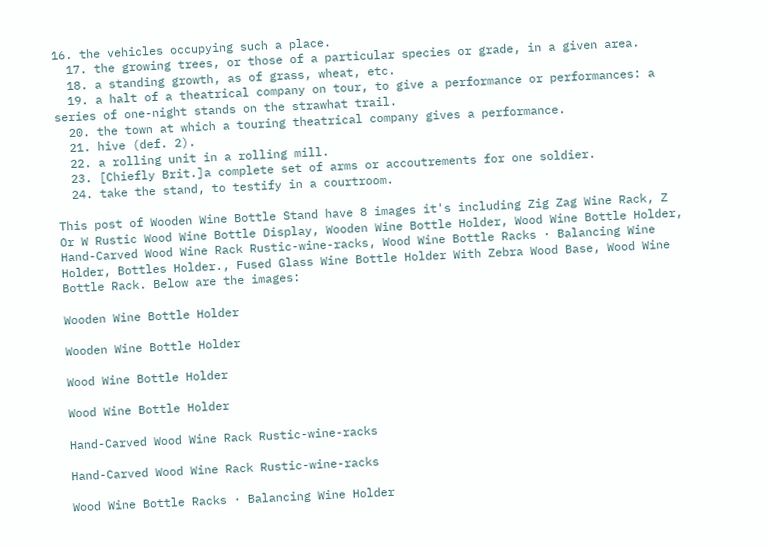16. the vehicles occupying such a place.
  17. the growing trees, or those of a particular species or grade, in a given area.
  18. a standing growth, as of grass, wheat, etc.
  19. a halt of a theatrical company on tour, to give a performance or performances: a series of one-night stands on the strawhat trail.
  20. the town at which a touring theatrical company gives a performance.
  21. hive (def. 2).
  22. a rolling unit in a rolling mill.
  23. [Chiefly Brit.]a complete set of arms or accoutrements for one soldier.
  24. take the stand, to testify in a courtroom.

This post of Wooden Wine Bottle Stand have 8 images it's including Zig Zag Wine Rack, Z Or W Rustic Wood Wine Bottle Display, Wooden Wine Bottle Holder, Wood Wine Bottle Holder, Hand-Carved Wood Wine Rack Rustic-wine-racks, Wood Wine Bottle Racks · Balancing Wine Holder, Bottles Holder., Fused Glass Wine Bottle Holder With Zebra Wood Base, Wood Wine Bottle Rack. Below are the images:

Wooden Wine Bottle Holder

Wooden Wine Bottle Holder

Wood Wine Bottle Holder

Wood Wine Bottle Holder

Hand-Carved Wood Wine Rack Rustic-wine-racks

Hand-Carved Wood Wine Rack Rustic-wine-racks

Wood Wine Bottle Racks · Balancing Wine Holder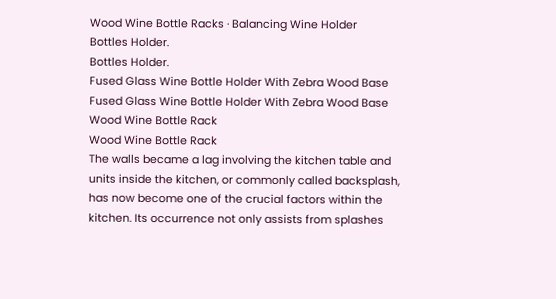Wood Wine Bottle Racks · Balancing Wine Holder
Bottles Holder.
Bottles Holder.
Fused Glass Wine Bottle Holder With Zebra Wood Base
Fused Glass Wine Bottle Holder With Zebra Wood Base
Wood Wine Bottle Rack
Wood Wine Bottle Rack
The walls became a lag involving the kitchen table and units inside the kitchen, or commonly called backsplash, has now become one of the crucial factors within the kitchen. Its occurrence not only assists from splashes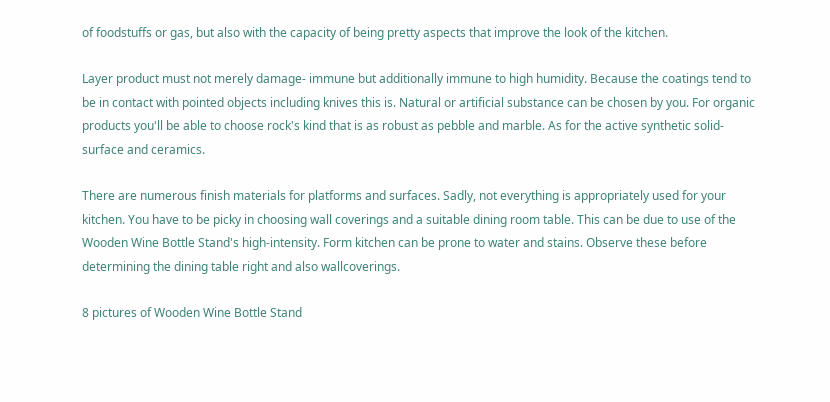of foodstuffs or gas, but also with the capacity of being pretty aspects that improve the look of the kitchen.

Layer product must not merely damage- immune but additionally immune to high humidity. Because the coatings tend to be in contact with pointed objects including knives this is. Natural or artificial substance can be chosen by you. For organic products you'll be able to choose rock's kind that is as robust as pebble and marble. As for the active synthetic solid-surface and ceramics.

There are numerous finish materials for platforms and surfaces. Sadly, not everything is appropriately used for your kitchen. You have to be picky in choosing wall coverings and a suitable dining room table. This can be due to use of the Wooden Wine Bottle Stand's high-intensity. Form kitchen can be prone to water and stains. Observe these before determining the dining table right and also wallcoverings.

8 pictures of Wooden Wine Bottle Stand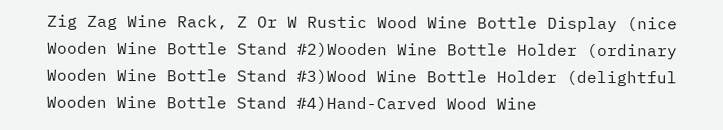Zig Zag Wine Rack, Z Or W Rustic Wood Wine Bottle Display (nice Wooden Wine Bottle Stand #2)Wooden Wine Bottle Holder (ordinary Wooden Wine Bottle Stand #3)Wood Wine Bottle Holder (delightful Wooden Wine Bottle Stand #4)Hand-Carved Wood Wine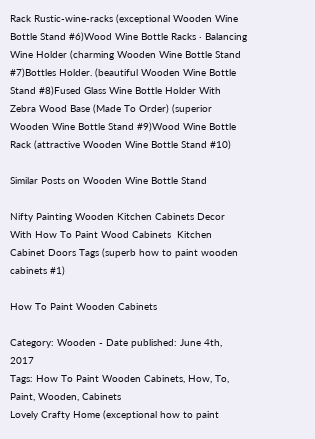Rack Rustic-wine-racks (exceptional Wooden Wine Bottle Stand #6)Wood Wine Bottle Racks · Balancing Wine Holder (charming Wooden Wine Bottle Stand #7)Bottles Holder. (beautiful Wooden Wine Bottle Stand #8)Fused Glass Wine Bottle Holder With Zebra Wood Base (Made To Order) (superior Wooden Wine Bottle Stand #9)Wood Wine Bottle Rack (attractive Wooden Wine Bottle Stand #10)

Similar Posts on Wooden Wine Bottle Stand

Nifty Painting Wooden Kitchen Cabinets Decor With How To Paint Wood Cabinets  Kitchen Cabinet Doors Tags (superb how to paint wooden cabinets #1)

How To Paint Wooden Cabinets

Category: Wooden - Date published: June 4th, 2017
Tags: How To Paint Wooden Cabinets, How, To, Paint, Wooden, Cabinets
Lovely Crafty Home (exceptional how to paint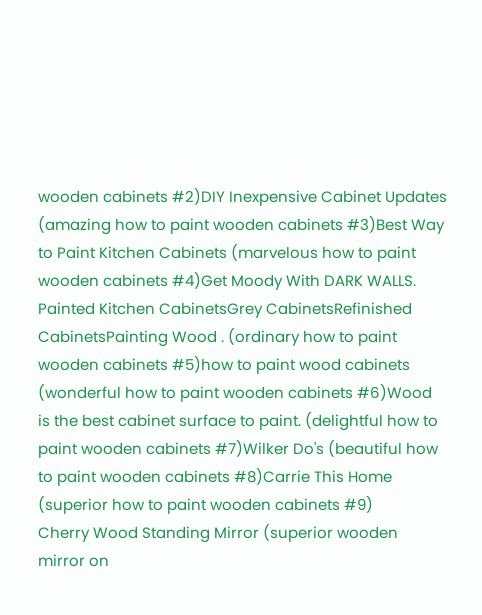wooden cabinets #2)DIY Inexpensive Cabinet Updates (amazing how to paint wooden cabinets #3)Best Way to Paint Kitchen Cabinets (marvelous how to paint wooden cabinets #4)Get Moody With DARK WALLS. Painted Kitchen CabinetsGrey CabinetsRefinished  CabinetsPainting Wood . (ordinary how to paint wooden cabinets #5)how to paint wood cabinets (wonderful how to paint wooden cabinets #6)Wood is the best cabinet surface to paint. (delightful how to paint wooden cabinets #7)Wilker Do's (beautiful how to paint wooden cabinets #8)Carrie This Home (superior how to paint wooden cabinets #9)
Cherry Wood Standing Mirror (superior wooden mirror on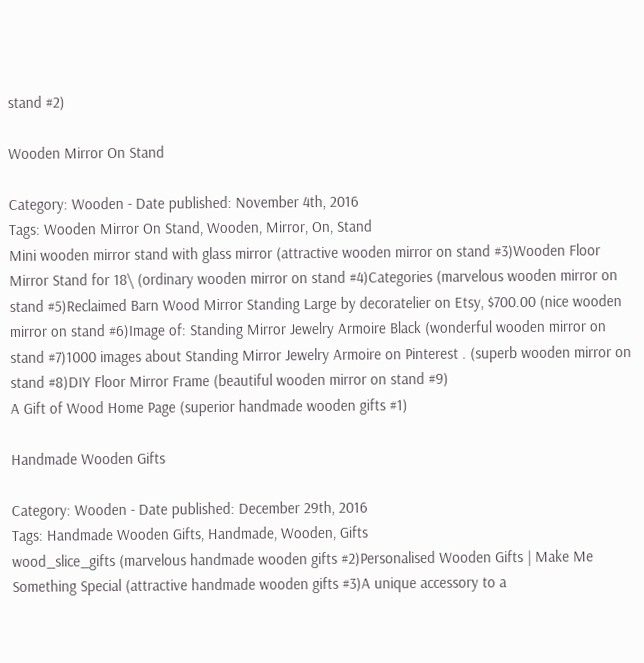stand #2)

Wooden Mirror On Stand

Category: Wooden - Date published: November 4th, 2016
Tags: Wooden Mirror On Stand, Wooden, Mirror, On, Stand
Mini wooden mirror stand with glass mirror (attractive wooden mirror on stand #3)Wooden Floor Mirror Stand for 18\ (ordinary wooden mirror on stand #4)Categories (marvelous wooden mirror on stand #5)Reclaimed Barn Wood Mirror Standing Large by decoratelier on Etsy, $700.00 (nice wooden mirror on stand #6)Image of: Standing Mirror Jewelry Armoire Black (wonderful wooden mirror on stand #7)1000 images about Standing Mirror Jewelry Armoire on Pinterest . (superb wooden mirror on stand #8)DIY Floor Mirror Frame (beautiful wooden mirror on stand #9)
A Gift of Wood Home Page (superior handmade wooden gifts #1)

Handmade Wooden Gifts

Category: Wooden - Date published: December 29th, 2016
Tags: Handmade Wooden Gifts, Handmade, Wooden, Gifts
wood_slice_gifts (marvelous handmade wooden gifts #2)Personalised Wooden Gifts | Make Me Something Special (attractive handmade wooden gifts #3)A unique accessory to a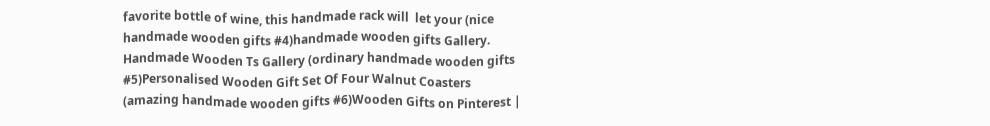favorite bottle of wine, this handmade rack will  let your (nice handmade wooden gifts #4)handmade wooden gifts Gallery. Handmade Wooden Ts Gallery (ordinary handmade wooden gifts #5)Personalised Wooden Gift Set Of Four Walnut Coasters (amazing handmade wooden gifts #6)Wooden Gifts on Pinterest |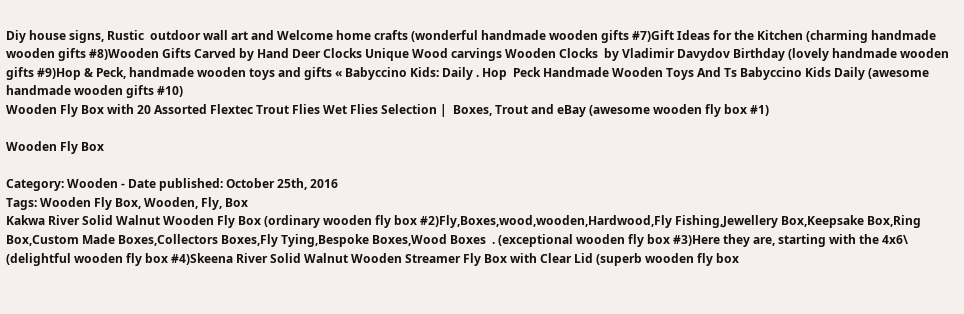Diy house signs, Rustic  outdoor wall art and Welcome home crafts (wonderful handmade wooden gifts #7)Gift Ideas for the Kitchen (charming handmade wooden gifts #8)Wooden Gifts Carved by Hand Deer Clocks Unique Wood carvings Wooden Clocks  by Vladimir Davydov Birthday (lovely handmade wooden gifts #9)Hop & Peck, handmade wooden toys and gifts « Babyccino Kids: Daily . Hop  Peck Handmade Wooden Toys And Ts Babyccino Kids Daily (awesome handmade wooden gifts #10)
Wooden Fly Box with 20 Assorted Flextec Trout Flies Wet Flies Selection |  Boxes, Trout and eBay (awesome wooden fly box #1)

Wooden Fly Box

Category: Wooden - Date published: October 25th, 2016
Tags: Wooden Fly Box, Wooden, Fly, Box
Kakwa River Solid Walnut Wooden Fly Box (ordinary wooden fly box #2)Fly,Boxes,wood,wooden,Hardwood,Fly Fishing,Jewellery Box,Keepsake Box,Ring  Box,Custom Made Boxes,Collectors Boxes,Fly Tying,Bespoke Boxes,Wood Boxes  . (exceptional wooden fly box #3)Here they are, starting with the 4x6\ (delightful wooden fly box #4)Skeena River Solid Walnut Wooden Streamer Fly Box with Clear Lid (superb wooden fly box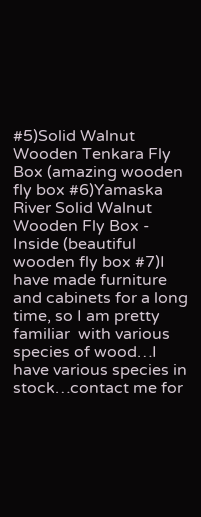#5)Solid Walnut Wooden Tenkara Fly Box (amazing wooden fly box #6)Yamaska River Solid Walnut Wooden Fly Box - Inside (beautiful wooden fly box #7)I have made furniture and cabinets for a long time, so I am pretty familiar  with various species of wood…I have various species in stock…contact me for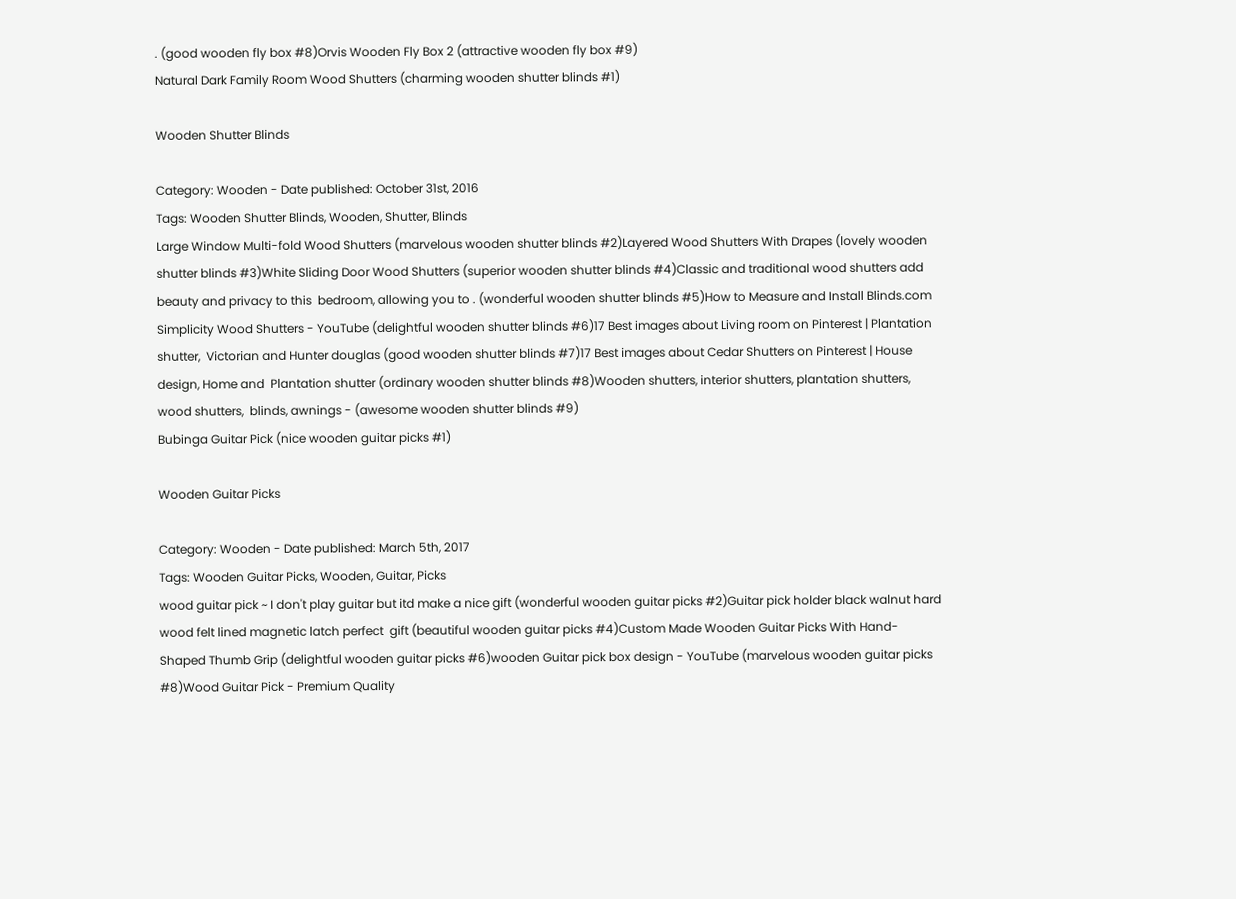. (good wooden fly box #8)Orvis Wooden Fly Box 2 (attractive wooden fly box #9)
Natural Dark Family Room Wood Shutters (charming wooden shutter blinds #1)

Wooden Shutter Blinds

Category: Wooden - Date published: October 31st, 2016
Tags: Wooden Shutter Blinds, Wooden, Shutter, Blinds
Large Window Multi-fold Wood Shutters (marvelous wooden shutter blinds #2)Layered Wood Shutters With Drapes (lovely wooden shutter blinds #3)White Sliding Door Wood Shutters (superior wooden shutter blinds #4)Classic and traditional wood shutters add beauty and privacy to this  bedroom, allowing you to . (wonderful wooden shutter blinds #5)How to Measure and Install Blinds.com Simplicity Wood Shutters - YouTube (delightful wooden shutter blinds #6)17 Best images about Living room on Pinterest | Plantation shutter,  Victorian and Hunter douglas (good wooden shutter blinds #7)17 Best images about Cedar Shutters on Pinterest | House design, Home and  Plantation shutter (ordinary wooden shutter blinds #8)Wooden shutters, interior shutters, plantation shutters, wood shutters,  blinds, awnings - (awesome wooden shutter blinds #9)
Bubinga Guitar Pick (nice wooden guitar picks #1)

Wooden Guitar Picks

Category: Wooden - Date published: March 5th, 2017
Tags: Wooden Guitar Picks, Wooden, Guitar, Picks
wood guitar pick ~ I don't play guitar but itd make a nice gift (wonderful wooden guitar picks #2)Guitar pick holder black walnut hard wood felt lined magnetic latch perfect  gift (beautiful wooden guitar picks #4)Custom Made Wooden Guitar Picks With Hand-Shaped Thumb Grip (delightful wooden guitar picks #6)wooden Guitar pick box design - YouTube (marvelous wooden guitar picks #8)Wood Guitar Pick - Premium Quality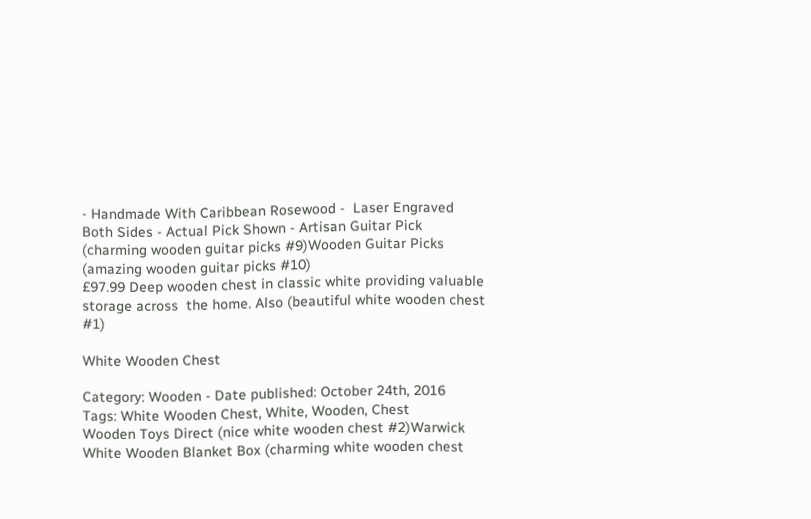- Handmade With Caribbean Rosewood -  Laser Engraved Both Sides - Actual Pick Shown - Artisan Guitar Pick (charming wooden guitar picks #9)Wooden Guitar Picks (amazing wooden guitar picks #10)
£97.99 Deep wooden chest in classic white providing valuable storage across  the home. Also (beautiful white wooden chest #1)

White Wooden Chest

Category: Wooden - Date published: October 24th, 2016
Tags: White Wooden Chest, White, Wooden, Chest
Wooden Toys Direct (nice white wooden chest #2)Warwick White Wooden Blanket Box (charming white wooden chest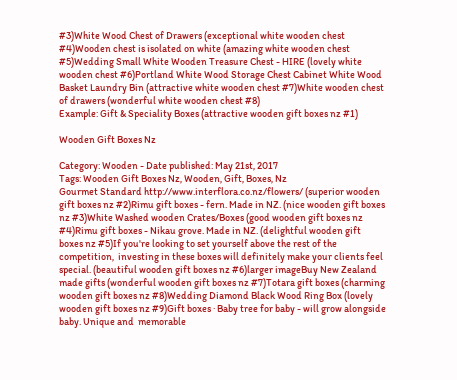#3)White Wood Chest of Drawers (exceptional white wooden chest #4)Wooden chest is isolated on white (amazing white wooden chest #5)Wedding Small White Wooden Treasure Chest - HIRE (lovely white wooden chest #6)Portland White Wood Storage Chest Cabinet White Wood Basket Laundry Bin (attractive white wooden chest #7)White wooden chest of drawers (wonderful white wooden chest #8)
Example: Gift & Speciality Boxes (attractive wooden gift boxes nz #1)

Wooden Gift Boxes Nz

Category: Wooden - Date published: May 21st, 2017
Tags: Wooden Gift Boxes Nz, Wooden, Gift, Boxes, Nz
Gourmet Standard http://www.interflora.co.nz/flowers/ (superior wooden gift boxes nz #2)Rimu gift boxes - fern. Made in NZ. (nice wooden gift boxes nz #3)White Washed wooden Crates/Boxes (good wooden gift boxes nz #4)Rimu gift boxes - Nikau grove. Made in NZ. (delightful wooden gift boxes nz #5)If you're looking to set yourself above the rest of the competition,  investing in these boxes will definitely make your clients feel special. (beautiful wooden gift boxes nz #6)larger imageBuy New Zealand made gifts (wonderful wooden gift boxes nz #7)Totara gift boxes (charming wooden gift boxes nz #8)Wedding Diamond Black Wood Ring Box (lovely wooden gift boxes nz #9)Gift boxes · Baby tree for baby - will grow alongside baby. Unique and  memorable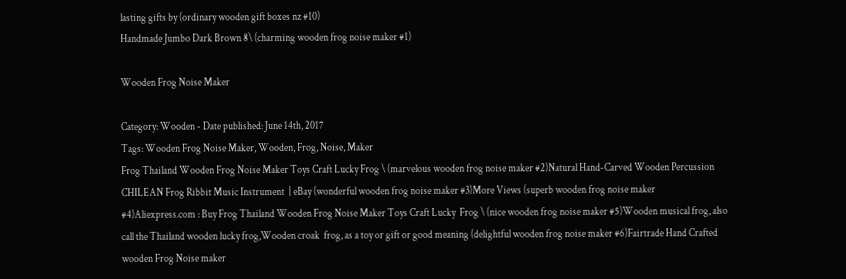lasting gifts by (ordinary wooden gift boxes nz #10)
Handmade Jumbo Dark Brown 8\ (charming wooden frog noise maker #1)

Wooden Frog Noise Maker

Category: Wooden - Date published: June 14th, 2017
Tags: Wooden Frog Noise Maker, Wooden, Frog, Noise, Maker
Frog Thailand Wooden Frog Noise Maker Toys Craft Lucky Frog \ (marvelous wooden frog noise maker #2)Natural Hand-Carved Wooden Percussion CHILEAN Frog Ribbit Music Instrument  | eBay (wonderful wooden frog noise maker #3)More Views (superb wooden frog noise maker #4)Aliexpress.com : Buy Frog Thailand Wooden Frog Noise Maker Toys Craft Lucky  Frog \ (nice wooden frog noise maker #5)Wooden musical frog, also call the Thailand wooden lucky frog,Wooden croak  frog, as a toy or gift or good meaning (delightful wooden frog noise maker #6)Fairtrade Hand Crafted wooden Frog Noise maker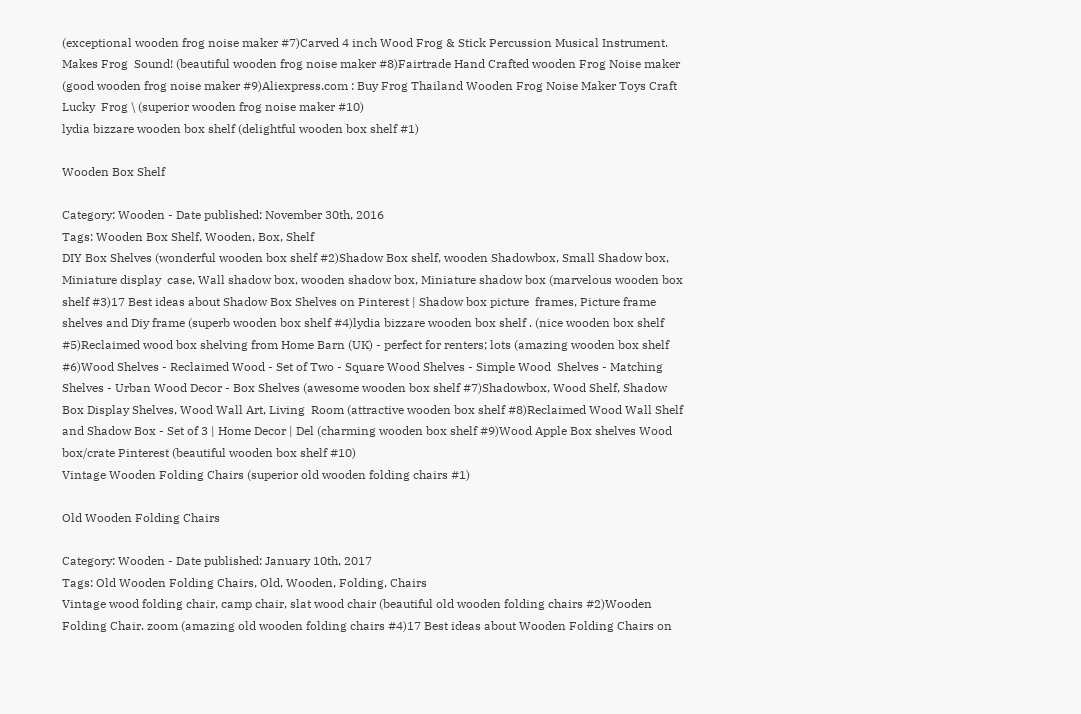(exceptional wooden frog noise maker #7)Carved 4 inch Wood Frog & Stick Percussion Musical Instrument. Makes Frog  Sound! (beautiful wooden frog noise maker #8)Fairtrade Hand Crafted wooden Frog Noise maker (good wooden frog noise maker #9)Aliexpress.com : Buy Frog Thailand Wooden Frog Noise Maker Toys Craft Lucky  Frog \ (superior wooden frog noise maker #10)
lydia bizzare wooden box shelf (delightful wooden box shelf #1)

Wooden Box Shelf

Category: Wooden - Date published: November 30th, 2016
Tags: Wooden Box Shelf, Wooden, Box, Shelf
DIY Box Shelves (wonderful wooden box shelf #2)Shadow Box shelf, wooden Shadowbox, Small Shadow box, Miniature display  case, Wall shadow box, wooden shadow box, Miniature shadow box (marvelous wooden box shelf #3)17 Best ideas about Shadow Box Shelves on Pinterest | Shadow box picture  frames, Picture frame shelves and Diy frame (superb wooden box shelf #4)lydia bizzare wooden box shelf . (nice wooden box shelf #5)Reclaimed wood box shelving from Home Barn (UK) - perfect for renters; lots (amazing wooden box shelf #6)Wood Shelves - Reclaimed Wood - Set of Two - Square Wood Shelves - Simple Wood  Shelves - Matching Shelves - Urban Wood Decor - Box Shelves (awesome wooden box shelf #7)Shadowbox, Wood Shelf, Shadow Box Display Shelves, Wood Wall Art, Living  Room (attractive wooden box shelf #8)Reclaimed Wood Wall Shelf and Shadow Box - Set of 3 | Home Decor | Del (charming wooden box shelf #9)Wood Apple Box shelves Wood box/crate Pinterest (beautiful wooden box shelf #10)
Vintage Wooden Folding Chairs (superior old wooden folding chairs #1)

Old Wooden Folding Chairs

Category: Wooden - Date published: January 10th, 2017
Tags: Old Wooden Folding Chairs, Old, Wooden, Folding, Chairs
Vintage wood folding chair, camp chair, slat wood chair (beautiful old wooden folding chairs #2)Wooden Folding Chair. zoom (amazing old wooden folding chairs #4)17 Best ideas about Wooden Folding Chairs on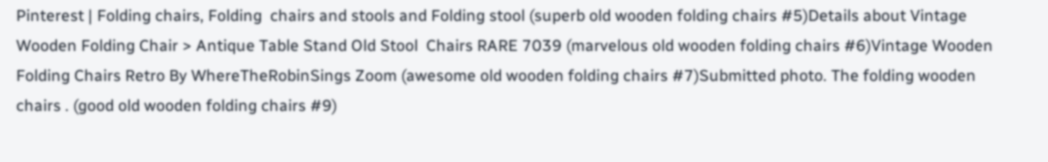Pinterest | Folding chairs, Folding  chairs and stools and Folding stool (superb old wooden folding chairs #5)Details about Vintage Wooden Folding Chair > Antique Table Stand Old Stool  Chairs RARE 7039 (marvelous old wooden folding chairs #6)Vintage Wooden Folding Chairs Retro By WhereTheRobinSings Zoom (awesome old wooden folding chairs #7)Submitted photo. The folding wooden chairs . (good old wooden folding chairs #9)